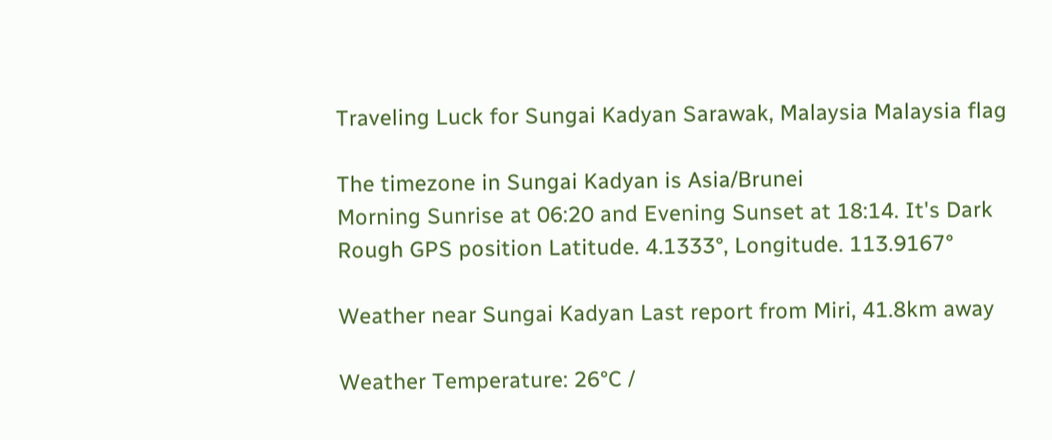Traveling Luck for Sungai Kadyan Sarawak, Malaysia Malaysia flag

The timezone in Sungai Kadyan is Asia/Brunei
Morning Sunrise at 06:20 and Evening Sunset at 18:14. It's Dark
Rough GPS position Latitude. 4.1333°, Longitude. 113.9167°

Weather near Sungai Kadyan Last report from Miri, 41.8km away

Weather Temperature: 26°C /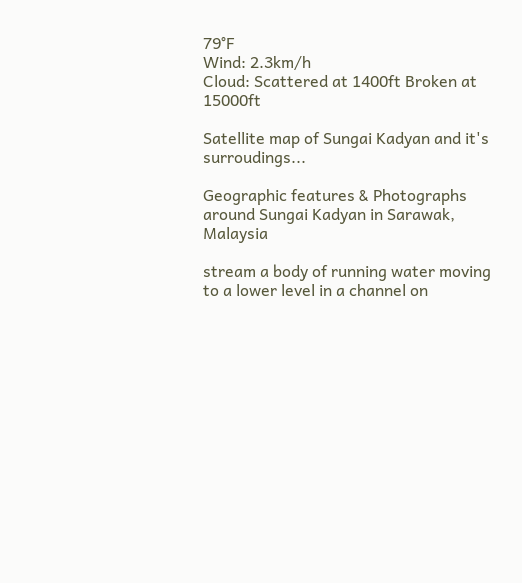79°F
Wind: 2.3km/h
Cloud: Scattered at 1400ft Broken at 15000ft

Satellite map of Sungai Kadyan and it's surroudings...

Geographic features & Photographs around Sungai Kadyan in Sarawak, Malaysia

stream a body of running water moving to a lower level in a channel on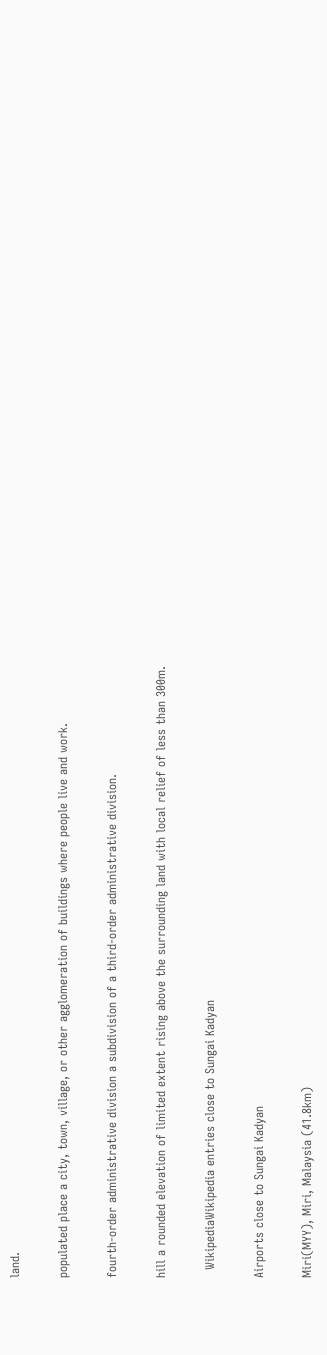land.

populated place a city, town, village, or other agglomeration of buildings where people live and work.

fourth-order administrative division a subdivision of a third-order administrative division.

hill a rounded elevation of limited extent rising above the surrounding land with local relief of less than 300m.

  WikipediaWikipedia entries close to Sungai Kadyan

Airports close to Sungai Kadyan

Miri(MYY), Miri, Malaysia (41.8km)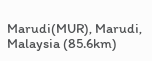Marudi(MUR), Marudi, Malaysia (85.6km)